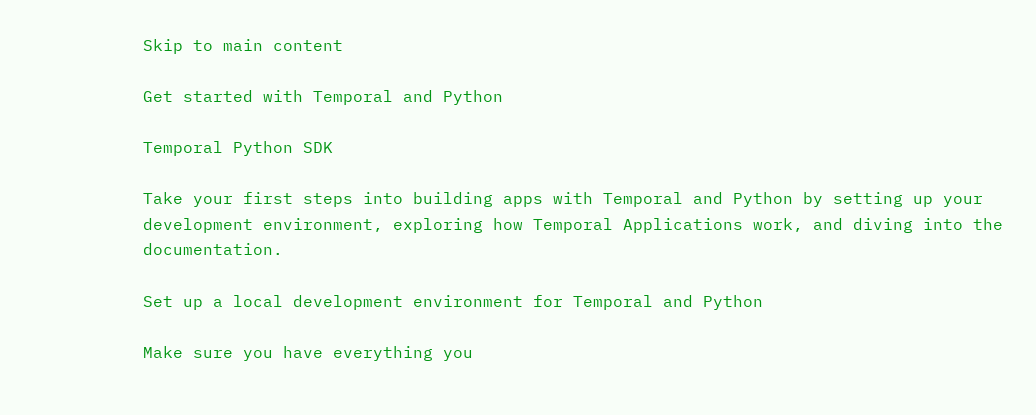Skip to main content

Get started with Temporal and Python

Temporal Python SDK

Take your first steps into building apps with Temporal and Python by setting up your development environment, exploring how Temporal Applications work, and diving into the documentation.

Set up a local development environment for Temporal and Python

Make sure you have everything you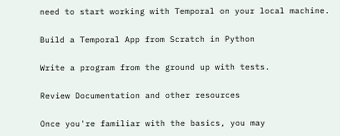need to start working with Temporal on your local machine.

Build a Temporal App from Scratch in Python

Write a program from the ground up with tests.

Review Documentation and other resources

Once you're familiar with the basics, you may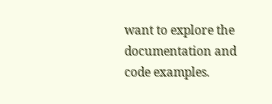want to explore the documentation and code examples.